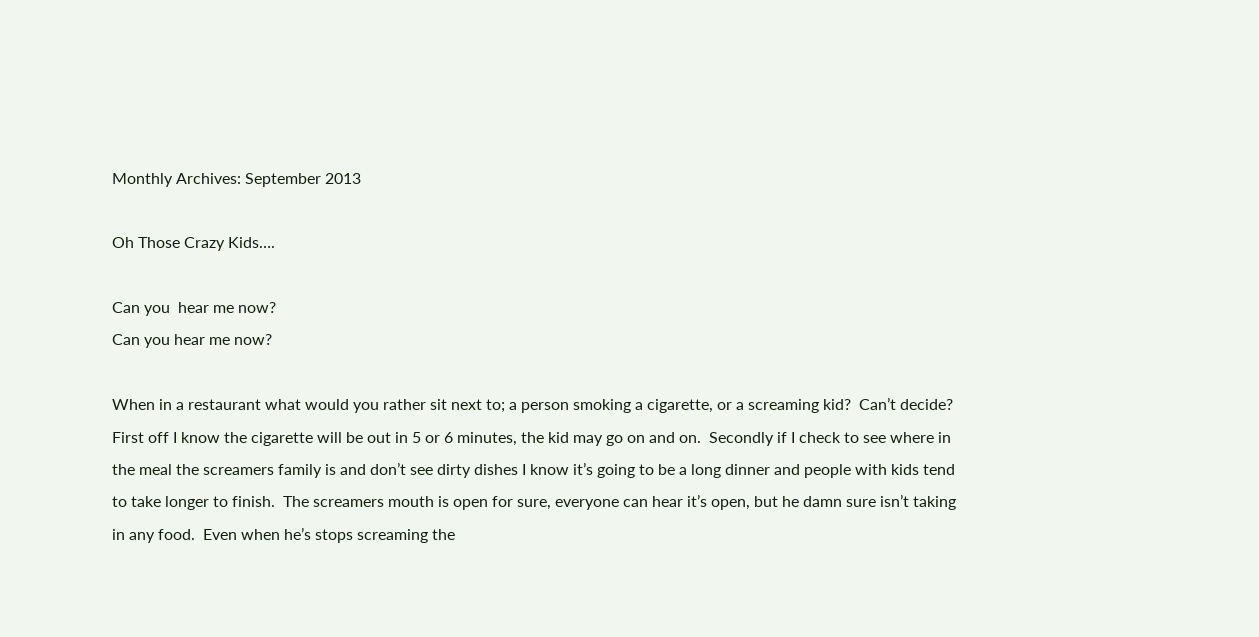Monthly Archives: September 2013

Oh Those Crazy Kids….

Can you  hear me now?
Can you hear me now?

When in a restaurant what would you rather sit next to; a person smoking a cigarette, or a screaming kid?  Can’t decide?  First off I know the cigarette will be out in 5 or 6 minutes, the kid may go on and on.  Secondly if I check to see where in the meal the screamers family is and don’t see dirty dishes I know it’s going to be a long dinner and people with kids tend to take longer to finish.  The screamers mouth is open for sure, everyone can hear it’s open, but he damn sure isn’t taking in any food.  Even when he’s stops screaming the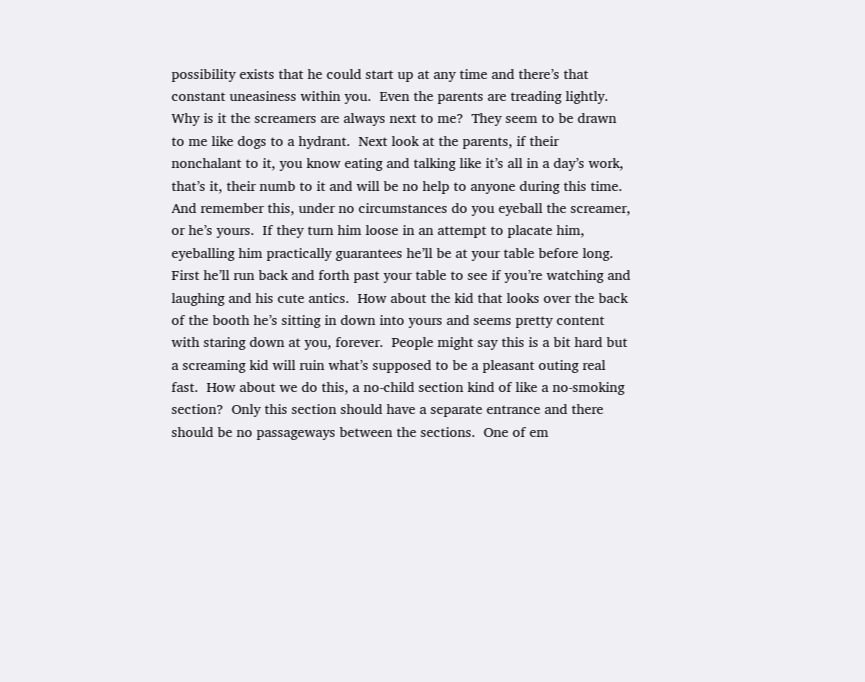possibility exists that he could start up at any time and there’s that constant uneasiness within you.  Even the parents are treading lightly.  Why is it the screamers are always next to me?  They seem to be drawn to me like dogs to a hydrant.  Next look at the parents, if their nonchalant to it, you know eating and talking like it’s all in a day’s work, that’s it, their numb to it and will be no help to anyone during this time.  And remember this, under no circumstances do you eyeball the screamer, or he’s yours.  If they turn him loose in an attempt to placate him, eyeballing him practically guarantees he’ll be at your table before long.  First he’ll run back and forth past your table to see if you’re watching and laughing and his cute antics.  How about the kid that looks over the back of the booth he’s sitting in down into yours and seems pretty content with staring down at you, forever.  People might say this is a bit hard but a screaming kid will ruin what’s supposed to be a pleasant outing real fast.  How about we do this, a no-child section kind of like a no-smoking section?  Only this section should have a separate entrance and there should be no passageways between the sections.  One of em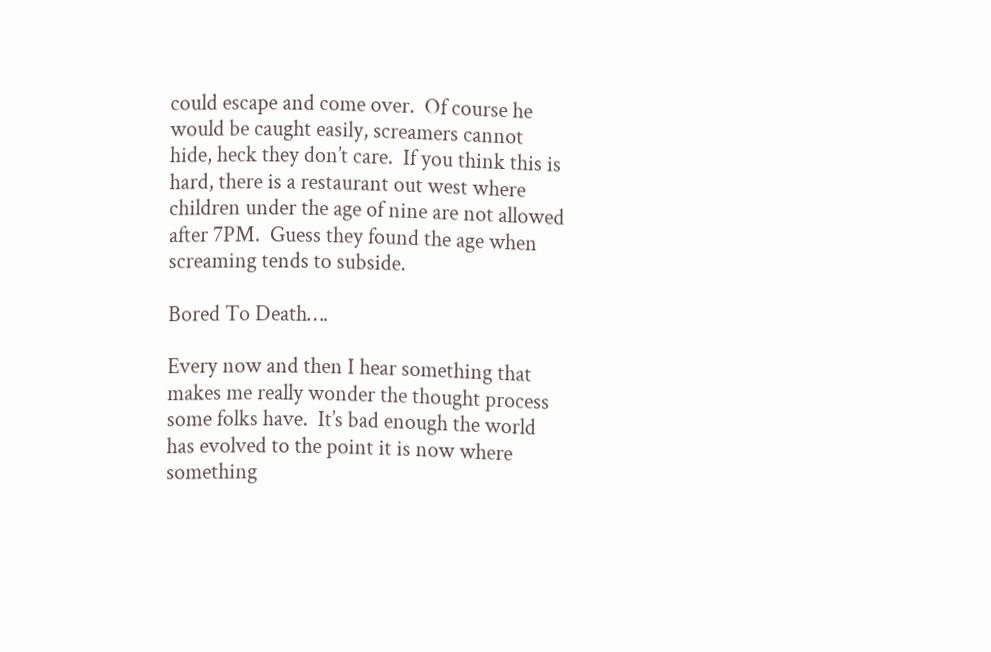could escape and come over.  Of course he would be caught easily, screamers cannot hide, heck they don’t care.  If you think this is hard, there is a restaurant out west where children under the age of nine are not allowed after 7PM.  Guess they found the age when screaming tends to subside.

Bored To Death….

Every now and then I hear something that makes me really wonder the thought process some folks have.  It’s bad enough the world has evolved to the point it is now where something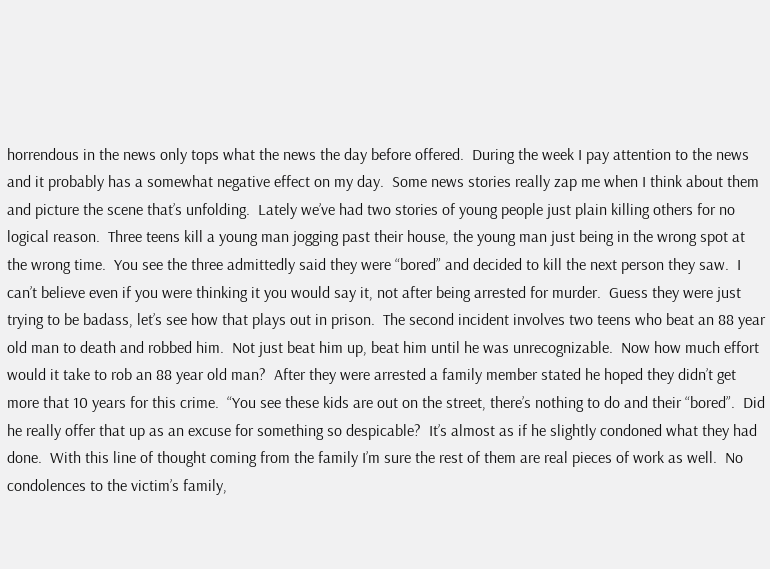horrendous in the news only tops what the news the day before offered.  During the week I pay attention to the news and it probably has a somewhat negative effect on my day.  Some news stories really zap me when I think about them and picture the scene that’s unfolding.  Lately we’ve had two stories of young people just plain killing others for no logical reason.  Three teens kill a young man jogging past their house, the young man just being in the wrong spot at the wrong time.  You see the three admittedly said they were “bored” and decided to kill the next person they saw.  I can’t believe even if you were thinking it you would say it, not after being arrested for murder.  Guess they were just trying to be badass, let’s see how that plays out in prison.  The second incident involves two teens who beat an 88 year old man to death and robbed him.  Not just beat him up, beat him until he was unrecognizable.  Now how much effort would it take to rob an 88 year old man?  After they were arrested a family member stated he hoped they didn’t get more that 10 years for this crime.  “You see these kids are out on the street, there’s nothing to do and their “bored”.  Did he really offer that up as an excuse for something so despicable?  It’s almost as if he slightly condoned what they had done.  With this line of thought coming from the family I’m sure the rest of them are real pieces of work as well.  No condolences to the victim’s family,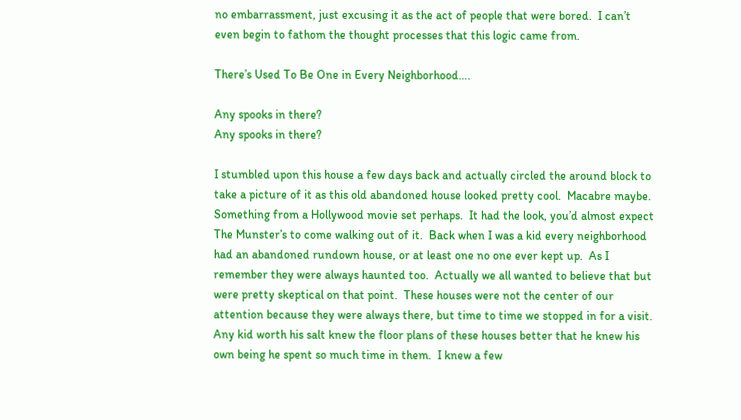no embarrassment, just excusing it as the act of people that were bored.  I can’t even begin to fathom the thought processes that this logic came from.

There’s Used To Be One in Every Neighborhood….

Any spooks in there?
Any spooks in there?

I stumbled upon this house a few days back and actually circled the around block to take a picture of it as this old abandoned house looked pretty cool.  Macabre maybe.  Something from a Hollywood movie set perhaps.  It had the look, you’d almost expect The Munster’s to come walking out of it.  Back when I was a kid every neighborhood had an abandoned rundown house, or at least one no one ever kept up.  As I remember they were always haunted too.  Actually we all wanted to believe that but were pretty skeptical on that point.  These houses were not the center of our attention because they were always there, but time to time we stopped in for a visit.  Any kid worth his salt knew the floor plans of these houses better that he knew his own being he spent so much time in them.  I knew a few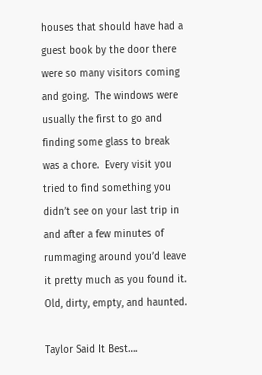houses that should have had a guest book by the door there were so many visitors coming and going.  The windows were usually the first to go and finding some glass to break was a chore.  Every visit you tried to find something you didn’t see on your last trip in and after a few minutes of rummaging around you’d leave it pretty much as you found it.  Old, dirty, empty, and haunted.

Taylor Said It Best….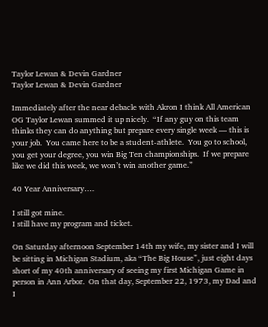Taylor Lewan & Devin Gardner
Taylor Lewan & Devin Gardner

Immediately after the near debacle with Akron I think All American OG Taylor Lewan summed it up nicely.  “If any guy on this team thinks they can do anything but prepare every single week — this is your job.  You came here to be a student-athlete.  You go to school, you get your degree, you win Big Ten championships.  If we prepare like we did this week, we won’t win another game.”

40 Year Anniversary….

I still got mine.
I still have my program and ticket.

On Saturday afternoon September 14th my wife, my sister and I will be sitting in Michigan Stadium, aka “The Big House”, just eight days short of my 40th anniversary of seeing my first Michigan Game in person in Ann Arbor.  On that day, September 22, 1973, my Dad and I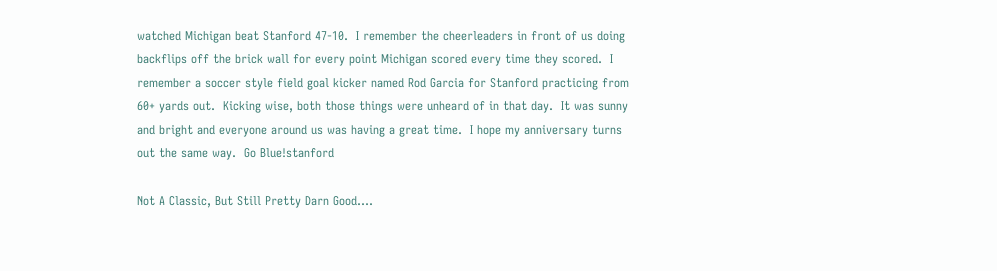watched Michigan beat Stanford 47-10.  I remember the cheerleaders in front of us doing backflips off the brick wall for every point Michigan scored every time they scored.  I remember a soccer style field goal kicker named Rod Garcia for Stanford practicing from 60+ yards out.  Kicking wise, both those things were unheard of in that day.  It was sunny and bright and everyone around us was having a great time.  I hope my anniversary turns out the same way.  Go Blue!stanford

Not A Classic, But Still Pretty Darn Good….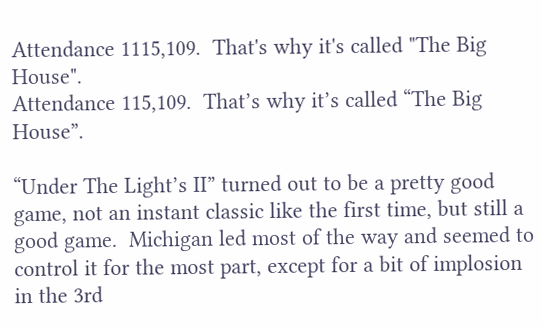Attendance 1115,109.  That's why it's called "The Big House".
Attendance 115,109.  That’s why it’s called “The Big House”.

“Under The Light’s II” turned out to be a pretty good game, not an instant classic like the first time, but still a good game.  Michigan led most of the way and seemed to control it for the most part, except for a bit of implosion in the 3rd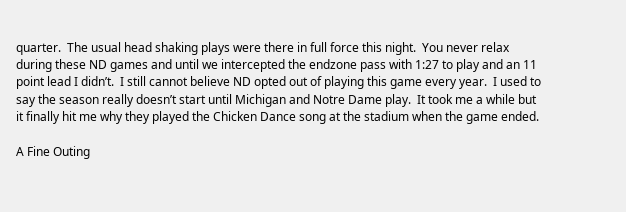quarter.  The usual head shaking plays were there in full force this night.  You never relax during these ND games and until we intercepted the endzone pass with 1:27 to play and an 11 point lead I didn’t.  I still cannot believe ND opted out of playing this game every year.  I used to say the season really doesn’t start until Michigan and Notre Dame play.  It took me a while but it finally hit me why they played the Chicken Dance song at the stadium when the game ended.

A Fine Outing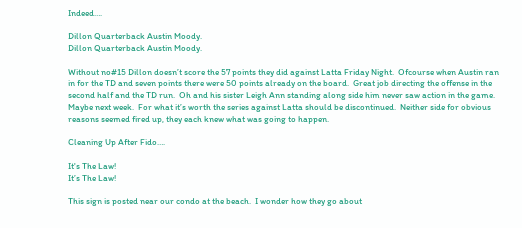Indeed….

Dillon Quarterback Austin Moody.
Dillon Quarterback Austin Moody.

Without no#15 Dillon doesn’t score the 57 points they did against Latta Friday Night.  Ofcourse when Austin ran in for the TD and seven points there were 50 points already on the board.  Great job directing the offense in the second half and the TD run.  Oh and his sister Leigh Ann standing along side him never saw action in the game.  Maybe next week.  For what it’s worth the series against Latta should be discontinued.  Neither side for obvious reasons seemed fired up, they each knew what was going to happen.

Cleaning Up After Fido….

It's The Law!
It’s The Law!

This sign is posted near our condo at the beach.  I wonder how they go about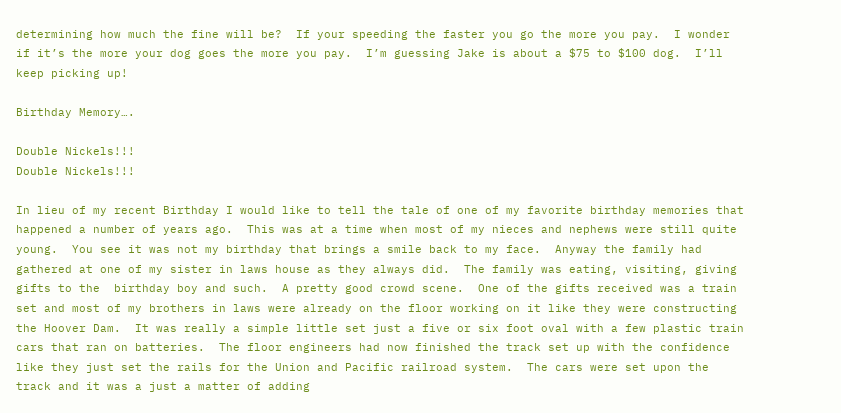determining how much the fine will be?  If your speeding the faster you go the more you pay.  I wonder if it’s the more your dog goes the more you pay.  I’m guessing Jake is about a $75 to $100 dog.  I’ll keep picking up!

Birthday Memory….

Double Nickels!!!
Double Nickels!!!

In lieu of my recent Birthday I would like to tell the tale of one of my favorite birthday memories that happened a number of years ago.  This was at a time when most of my nieces and nephews were still quite young.  You see it was not my birthday that brings a smile back to my face.  Anyway the family had gathered at one of my sister in laws house as they always did.  The family was eating, visiting, giving gifts to the  birthday boy and such.  A pretty good crowd scene.  One of the gifts received was a train set and most of my brothers in laws were already on the floor working on it like they were constructing the Hoover Dam.  It was really a simple little set just a five or six foot oval with a few plastic train cars that ran on batteries.  The floor engineers had now finished the track set up with the confidence like they just set the rails for the Union and Pacific railroad system.  The cars were set upon the track and it was a just a matter of adding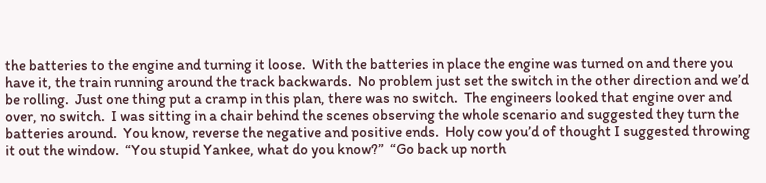the batteries to the engine and turning it loose.  With the batteries in place the engine was turned on and there you have it, the train running around the track backwards.  No problem just set the switch in the other direction and we’d be rolling.  Just one thing put a cramp in this plan, there was no switch.  The engineers looked that engine over and over, no switch.  I was sitting in a chair behind the scenes observing the whole scenario and suggested they turn the batteries around.  You know, reverse the negative and positive ends.  Holy cow you’d of thought I suggested throwing it out the window.  “You stupid Yankee, what do you know?”  “Go back up north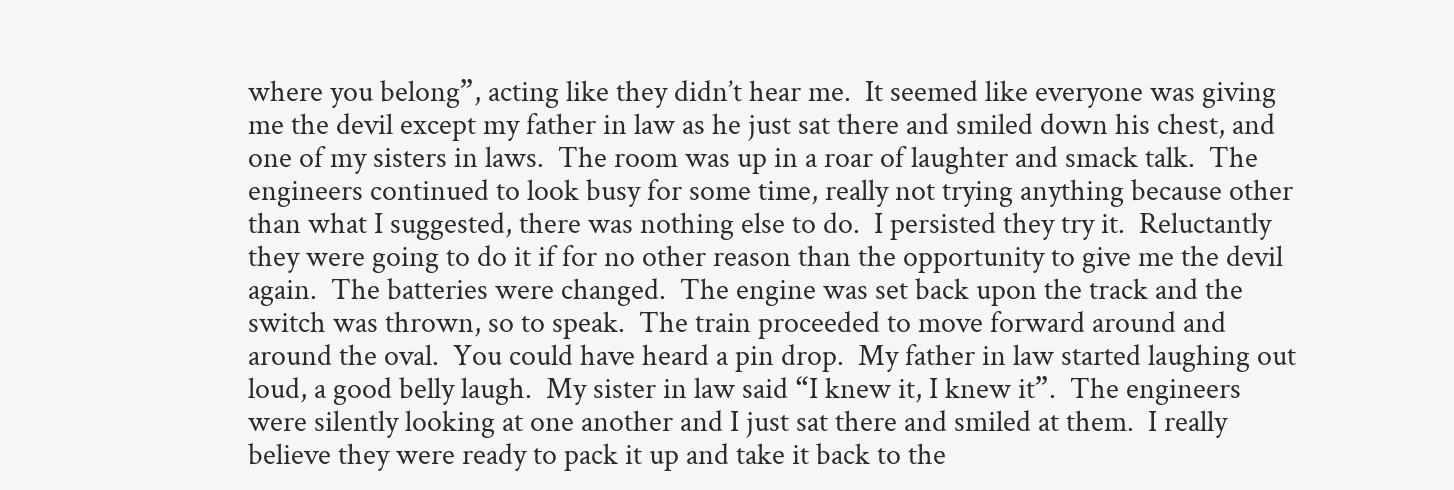where you belong”, acting like they didn’t hear me.  It seemed like everyone was giving me the devil except my father in law as he just sat there and smiled down his chest, and one of my sisters in laws.  The room was up in a roar of laughter and smack talk.  The engineers continued to look busy for some time, really not trying anything because other than what I suggested, there was nothing else to do.  I persisted they try it.  Reluctantly they were going to do it if for no other reason than the opportunity to give me the devil again.  The batteries were changed.  The engine was set back upon the track and the switch was thrown, so to speak.  The train proceeded to move forward around and around the oval.  You could have heard a pin drop.  My father in law started laughing out loud, a good belly laugh.  My sister in law said “I knew it, I knew it”.  The engineers were silently looking at one another and I just sat there and smiled at them.  I really believe they were ready to pack it up and take it back to the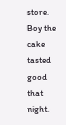store.  Boy the cake tasted good that night.